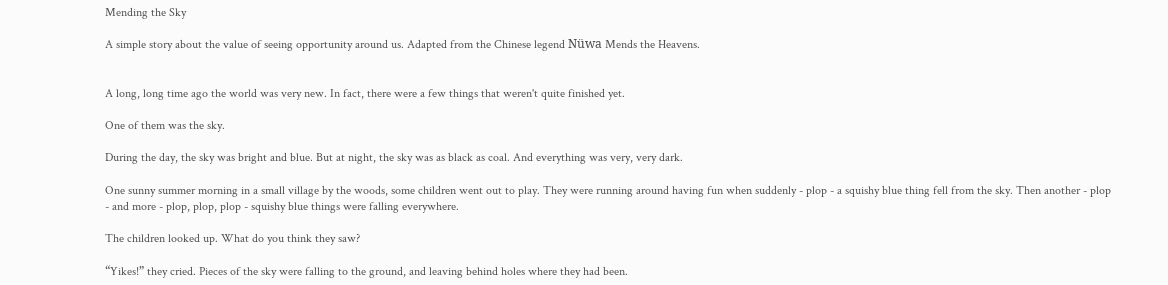Mending the Sky

A simple story about the value of seeing opportunity around us. Adapted from the Chinese legend Nüwa Mends the Heavens.


A long, long time ago the world was very new. In fact, there were a few things that weren't quite finished yet.

One of them was the sky.

During the day, the sky was bright and blue. But at night, the sky was as black as coal. And everything was very, very dark.

One sunny summer morning in a small village by the woods, some children went out to play. They were running around having fun when suddenly - plop - a squishy blue thing fell from the sky. Then another - plop - and more - plop, plop, plop - squishy blue things were falling everywhere.

The children looked up. What do you think they saw?

“Yikes!” they cried. Pieces of the sky were falling to the ground, and leaving behind holes where they had been.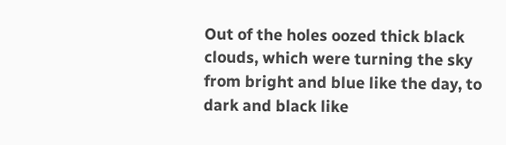Out of the holes oozed thick black clouds, which were turning the sky from bright and blue like the day, to dark and black like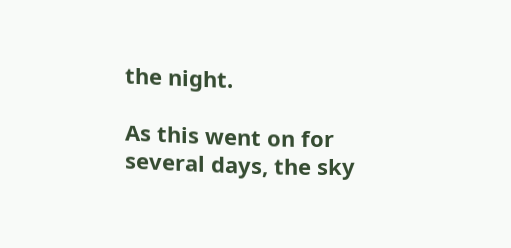the night.

As this went on for several days, the sky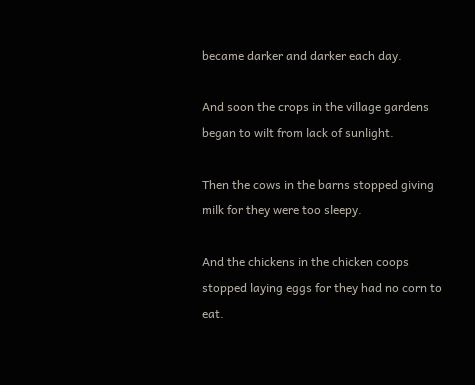became darker and darker each day.

And soon the crops in the village gardens began to wilt from lack of sunlight.

Then the cows in the barns stopped giving milk for they were too sleepy.

And the chickens in the chicken coops stopped laying eggs for they had no corn to eat.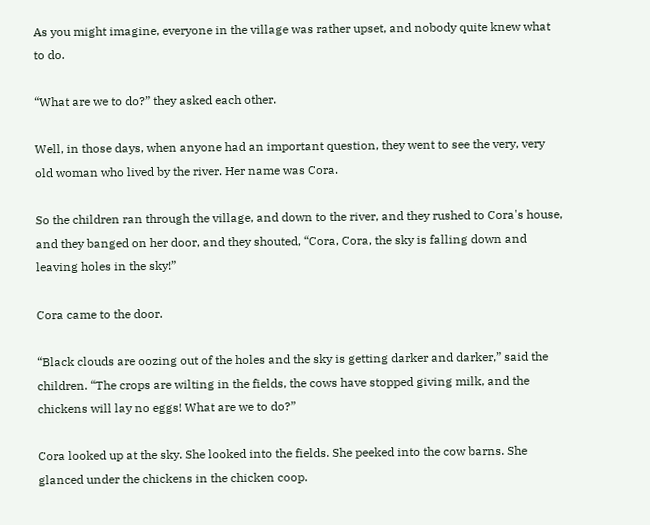As you might imagine, everyone in the village was rather upset, and nobody quite knew what to do.

“What are we to do?” they asked each other.

Well, in those days, when anyone had an important question, they went to see the very, very old woman who lived by the river. Her name was Cora.

So the children ran through the village, and down to the river, and they rushed to Cora's house, and they banged on her door, and they shouted, “Cora, Cora, the sky is falling down and leaving holes in the sky!”

Cora came to the door.

“Black clouds are oozing out of the holes and the sky is getting darker and darker,” said the children. “The crops are wilting in the fields, the cows have stopped giving milk, and the chickens will lay no eggs! What are we to do?”

Cora looked up at the sky. She looked into the fields. She peeked into the cow barns. She glanced under the chickens in the chicken coop.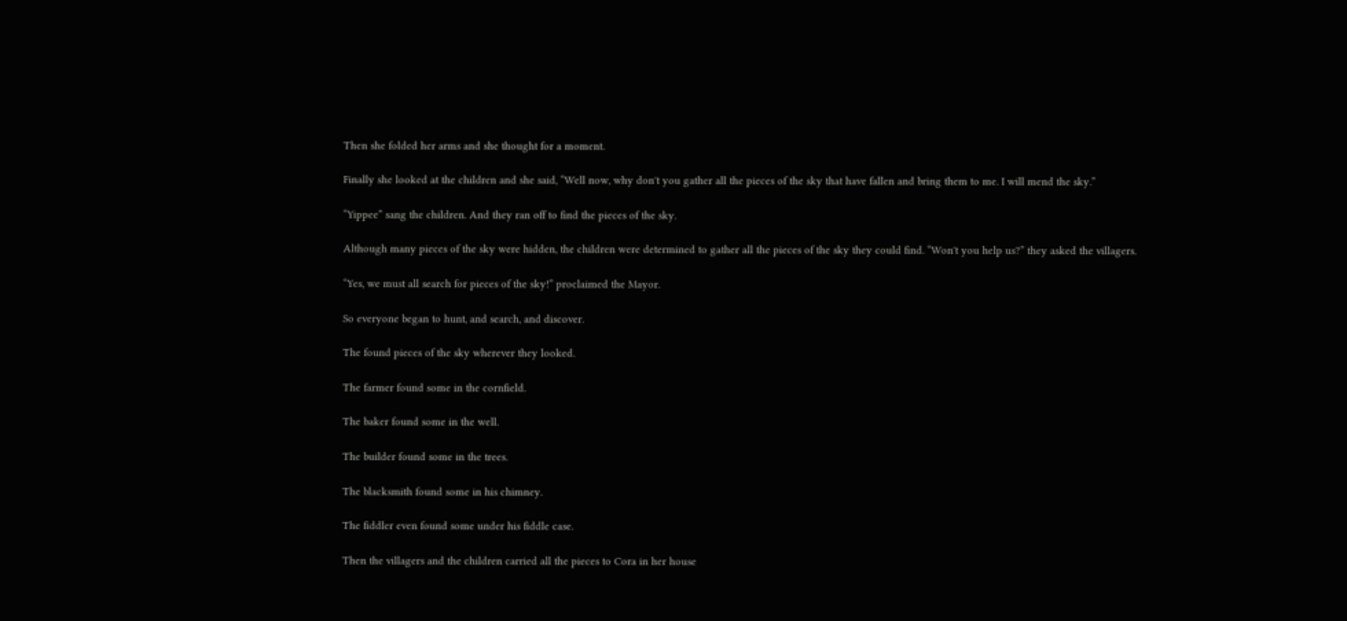Then she folded her arms and she thought for a moment.

Finally she looked at the children and she said, “Well now, why don't you gather all the pieces of the sky that have fallen and bring them to me. I will mend the sky.”

“Yippee” sang the children. And they ran off to find the pieces of the sky.

Although many pieces of the sky were hidden, the children were determined to gather all the pieces of the sky they could find. “Won't you help us?” they asked the villagers.

“Yes, we must all search for pieces of the sky!” proclaimed the Mayor.

So everyone began to hunt, and search, and discover.

The found pieces of the sky wherever they looked.

The farmer found some in the cornfield.

The baker found some in the well.

The builder found some in the trees.

The blacksmith found some in his chimney.

The fiddler even found some under his fiddle case.

Then the villagers and the children carried all the pieces to Cora in her house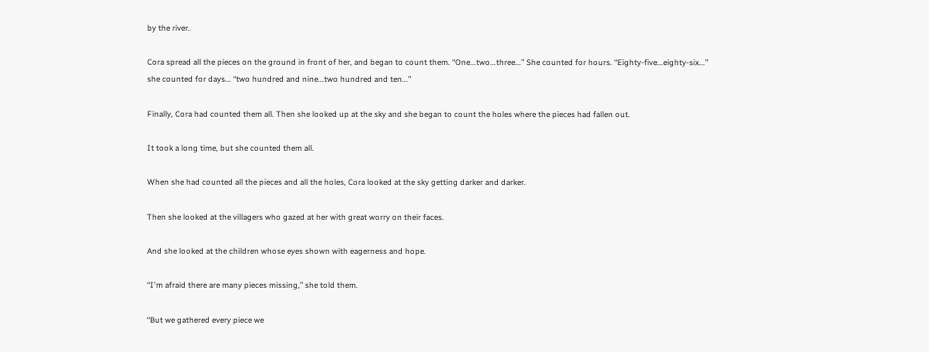by the river.

Cora spread all the pieces on the ground in front of her, and began to count them. “One...two...three...” She counted for hours. “Eighty-five...eighty-six...” she counted for days... “two hundred and nine...two hundred and ten...”

Finally, Cora had counted them all. Then she looked up at the sky and she began to count the holes where the pieces had fallen out.

It took a long time, but she counted them all.

When she had counted all the pieces and all the holes, Cora looked at the sky getting darker and darker.

Then she looked at the villagers who gazed at her with great worry on their faces.

And she looked at the children whose eyes shown with eagerness and hope.

“I'm afraid there are many pieces missing,” she told them.

“But we gathered every piece we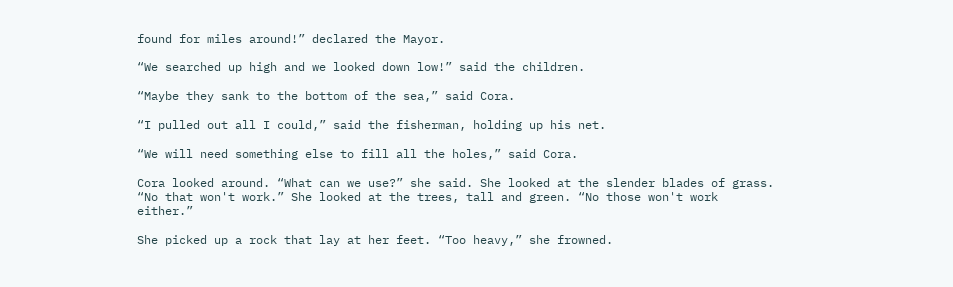found for miles around!” declared the Mayor.

“We searched up high and we looked down low!” said the children.

“Maybe they sank to the bottom of the sea,” said Cora.

“I pulled out all I could,” said the fisherman, holding up his net.

“We will need something else to fill all the holes,” said Cora.

Cora looked around. “What can we use?” she said. She looked at the slender blades of grass. “No that won't work.” She looked at the trees, tall and green. “No those won't work either.”

She picked up a rock that lay at her feet. “Too heavy,” she frowned.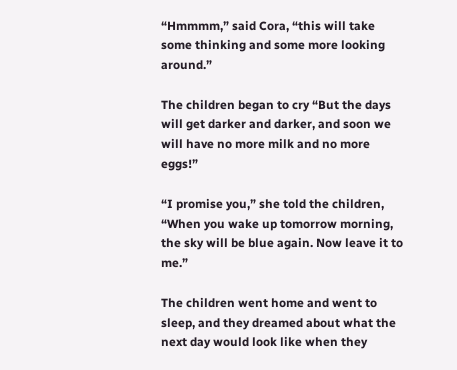“Hmmmm,” said Cora, “this will take some thinking and some more looking around.”

The children began to cry “But the days will get darker and darker, and soon we will have no more milk and no more eggs!”

“I promise you,” she told the children, “When you wake up tomorrow morning, the sky will be blue again. Now leave it to me.”

The children went home and went to sleep, and they dreamed about what the next day would look like when they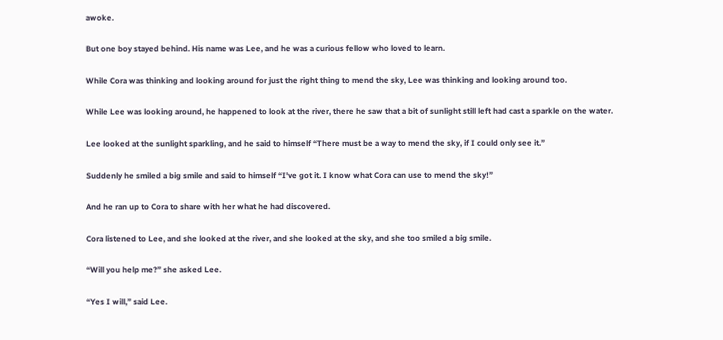awoke.

But one boy stayed behind. His name was Lee, and he was a curious fellow who loved to learn.

While Cora was thinking and looking around for just the right thing to mend the sky, Lee was thinking and looking around too.

While Lee was looking around, he happened to look at the river, there he saw that a bit of sunlight still left had cast a sparkle on the water.

Lee looked at the sunlight sparkling, and he said to himself “There must be a way to mend the sky, if I could only see it.”

Suddenly he smiled a big smile and said to himself “I've got it. I know what Cora can use to mend the sky!”

And he ran up to Cora to share with her what he had discovered.

Cora listened to Lee, and she looked at the river, and she looked at the sky, and she too smiled a big smile.

“Will you help me?” she asked Lee.

“Yes I will,” said Lee.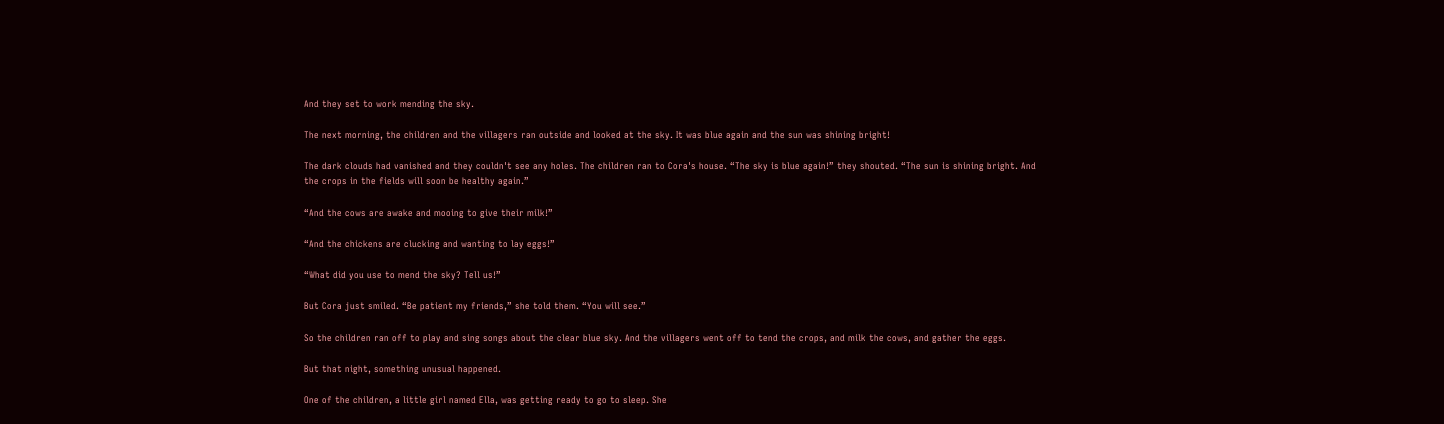And they set to work mending the sky.

The next morning, the children and the villagers ran outside and looked at the sky. It was blue again and the sun was shining bright!

The dark clouds had vanished and they couldn't see any holes. The children ran to Cora's house. “The sky is blue again!” they shouted. “The sun is shining bright. And the crops in the fields will soon be healthy again.”

“And the cows are awake and mooing to give their milk!”

“And the chickens are clucking and wanting to lay eggs!”

“What did you use to mend the sky? Tell us!”

But Cora just smiled. “Be patient my friends,” she told them. “You will see.”

So the children ran off to play and sing songs about the clear blue sky. And the villagers went off to tend the crops, and milk the cows, and gather the eggs.

But that night, something unusual happened.

One of the children, a little girl named Ella, was getting ready to go to sleep. She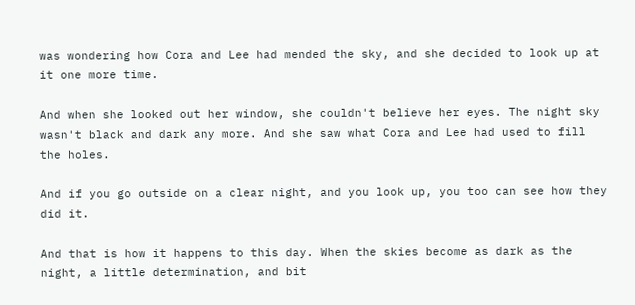was wondering how Cora and Lee had mended the sky, and she decided to look up at it one more time.

And when she looked out her window, she couldn't believe her eyes. The night sky wasn't black and dark any more. And she saw what Cora and Lee had used to fill the holes.

And if you go outside on a clear night, and you look up, you too can see how they did it.

And that is how it happens to this day. When the skies become as dark as the night, a little determination, and bit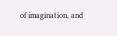of imagination, and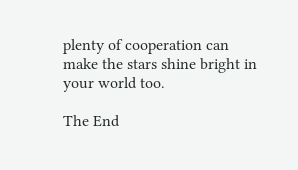plenty of cooperation can make the stars shine bright in your world too.

The End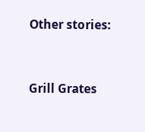Other stories:


Grill Grates